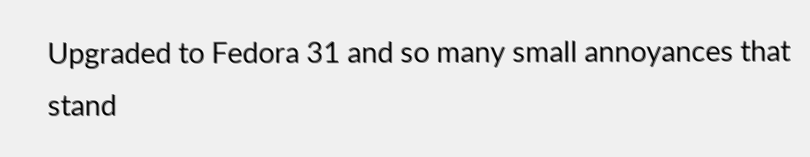Upgraded to Fedora 31 and so many small annoyances that stand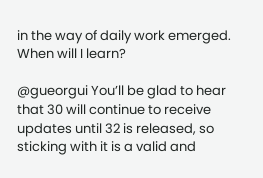in the way of daily work emerged. When will I learn?

@gueorgui You’ll be glad to hear that 30 will continue to receive updates until 32 is released, so sticking with it is a valid and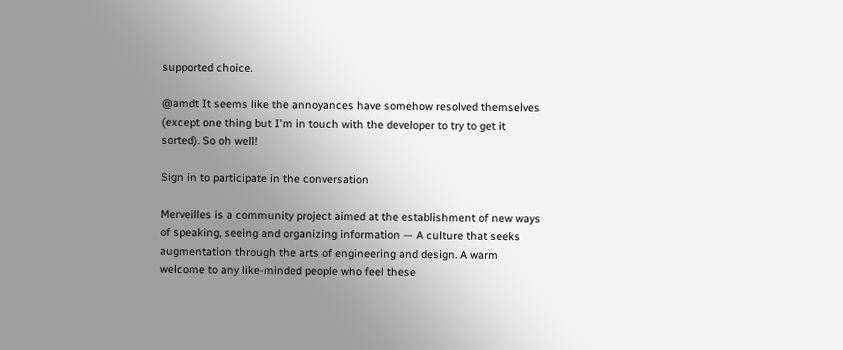supported choice.

@amdt It seems like the annoyances have somehow resolved themselves (except one thing but I'm in touch with the developer to try to get it sorted). So oh well!

Sign in to participate in the conversation

Merveilles is a community project aimed at the establishment of new ways of speaking, seeing and organizing information — A culture that seeks augmentation through the arts of engineering and design. A warm welcome to any like-minded people who feel these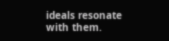ideals resonate with them.